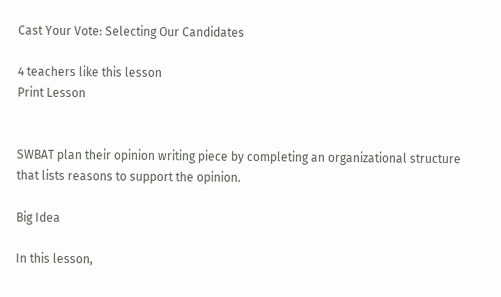Cast Your Vote: Selecting Our Candidates

4 teachers like this lesson
Print Lesson


SWBAT plan their opinion writing piece by completing an organizational structure that lists reasons to support the opinion.

Big Idea

In this lesson,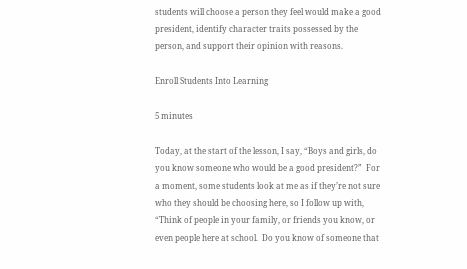students will choose a person they feel would make a good president, identify character traits possessed by the person, and support their opinion with reasons.

Enroll Students Into Learning

5 minutes

Today, at the start of the lesson, I say, “Boys and girls, do you know someone who would be a good president?”  For a moment, some students look at me as if they’re not sure who they should be choosing here, so I follow up with, “Think of people in your family, or friends you know, or even people here at school.  Do you know of someone that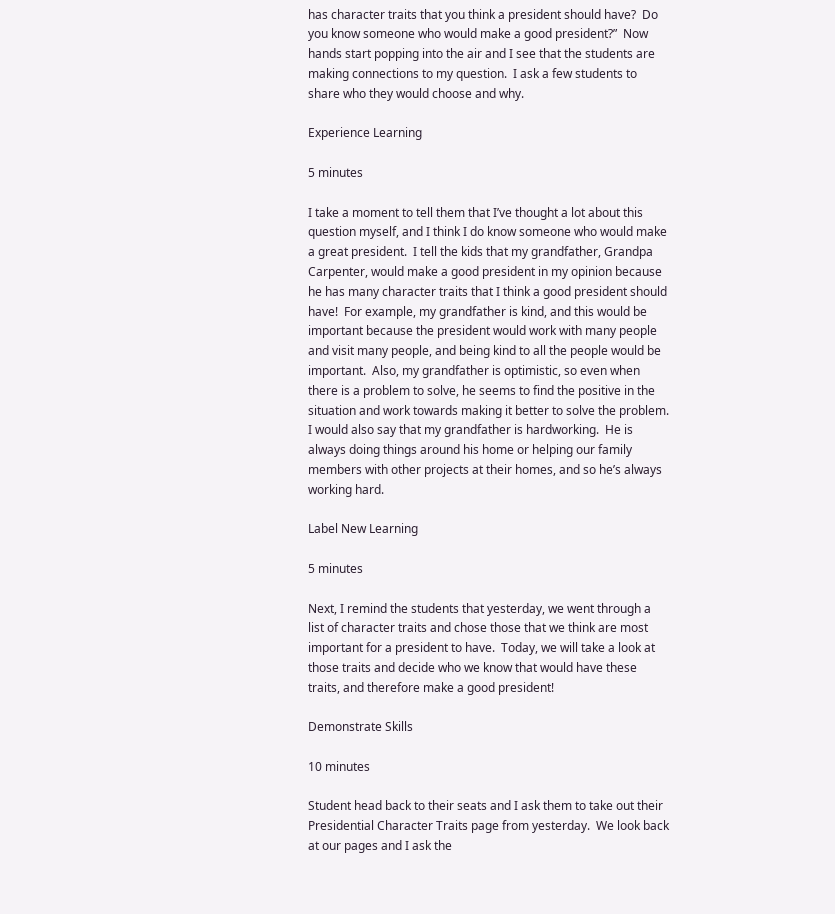has character traits that you think a president should have?  Do you know someone who would make a good president?”  Now hands start popping into the air and I see that the students are making connections to my question.  I ask a few students to share who they would choose and why.

Experience Learning

5 minutes

I take a moment to tell them that I’ve thought a lot about this question myself, and I think I do know someone who would make a great president.  I tell the kids that my grandfather, Grandpa Carpenter, would make a good president in my opinion because he has many character traits that I think a good president should have!  For example, my grandfather is kind, and this would be important because the president would work with many people and visit many people, and being kind to all the people would be important.  Also, my grandfather is optimistic, so even when there is a problem to solve, he seems to find the positive in the situation and work towards making it better to solve the problem.  I would also say that my grandfather is hardworking.  He is always doing things around his home or helping our family members with other projects at their homes, and so he’s always working hard.

Label New Learning

5 minutes

Next, I remind the students that yesterday, we went through a list of character traits and chose those that we think are most important for a president to have.  Today, we will take a look at those traits and decide who we know that would have these traits, and therefore make a good president!

Demonstrate Skills

10 minutes

Student head back to their seats and I ask them to take out their Presidential Character Traits page from yesterday.  We look back at our pages and I ask the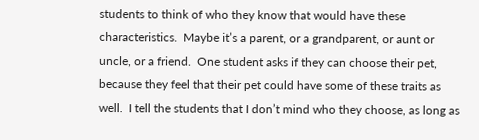students to think of who they know that would have these characteristics.  Maybe it’s a parent, or a grandparent, or aunt or uncle, or a friend.  One student asks if they can choose their pet, because they feel that their pet could have some of these traits as well.  I tell the students that I don’t mind who they choose, as long as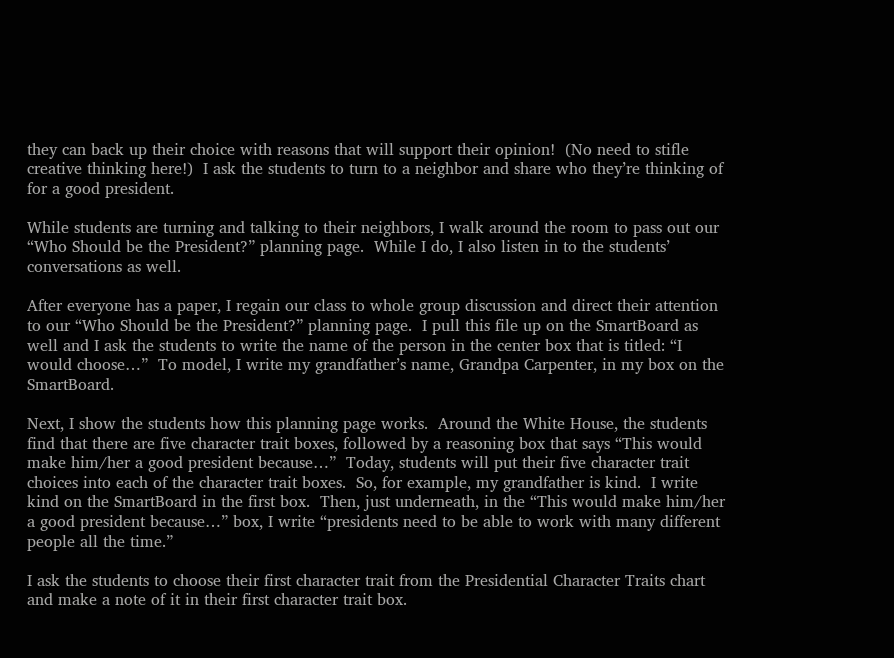they can back up their choice with reasons that will support their opinion!  (No need to stifle creative thinking here!)  I ask the students to turn to a neighbor and share who they’re thinking of for a good president.

While students are turning and talking to their neighbors, I walk around the room to pass out our “Who Should be the President?” planning page.  While I do, I also listen in to the students’ conversations as well.

After everyone has a paper, I regain our class to whole group discussion and direct their attention to our “Who Should be the President?” planning page.  I pull this file up on the SmartBoard as well and I ask the students to write the name of the person in the center box that is titled: “I would choose…”  To model, I write my grandfather’s name, Grandpa Carpenter, in my box on the SmartBoard.

Next, I show the students how this planning page works.  Around the White House, the students find that there are five character trait boxes, followed by a reasoning box that says “This would make him/her a good president because…”  Today, students will put their five character trait choices into each of the character trait boxes.  So, for example, my grandfather is kind.  I write kind on the SmartBoard in the first box.  Then, just underneath, in the “This would make him/her a good president because…” box, I write “presidents need to be able to work with many different people all the time.”

I ask the students to choose their first character trait from the Presidential Character Traits chart and make a note of it in their first character trait box.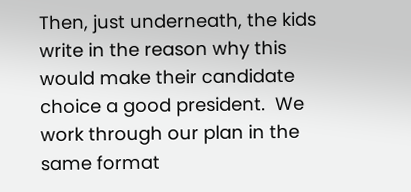Then, just underneath, the kids write in the reason why this would make their candidate choice a good president.  We work through our plan in the same format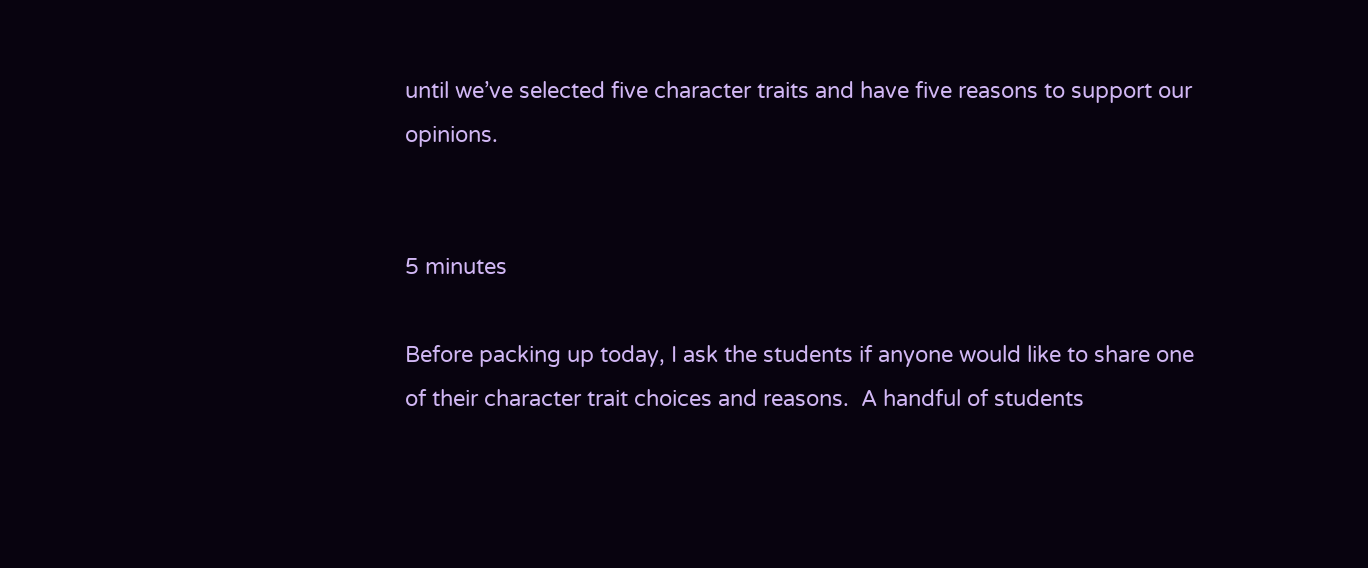until we’ve selected five character traits and have five reasons to support our opinions.


5 minutes

Before packing up today, I ask the students if anyone would like to share one of their character trait choices and reasons.  A handful of students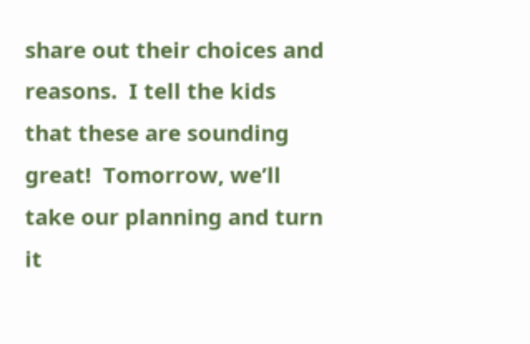share out their choices and reasons.  I tell the kids that these are sounding great!  Tomorrow, we’ll take our planning and turn it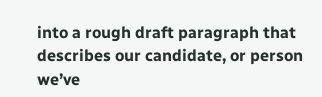into a rough draft paragraph that describes our candidate, or person we’ve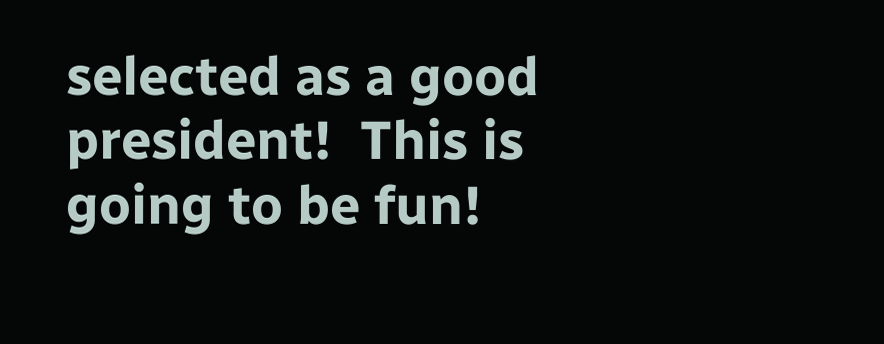selected as a good president!  This is going to be fun!